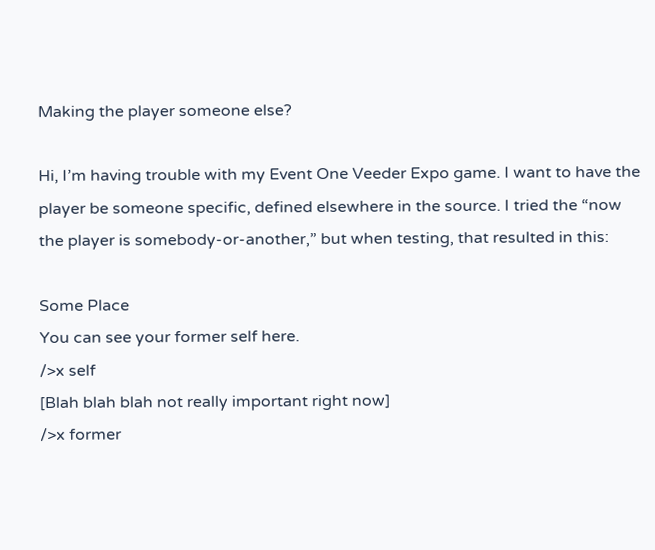Making the player someone else?

Hi, I’m having trouble with my Event One Veeder Expo game. I want to have the player be someone specific, defined elsewhere in the source. I tried the “now the player is somebody-or-another,” but when testing, that resulted in this:

Some Place
You can see your former self here.
/>x self
[Blah blah blah not really important right now]
/>x former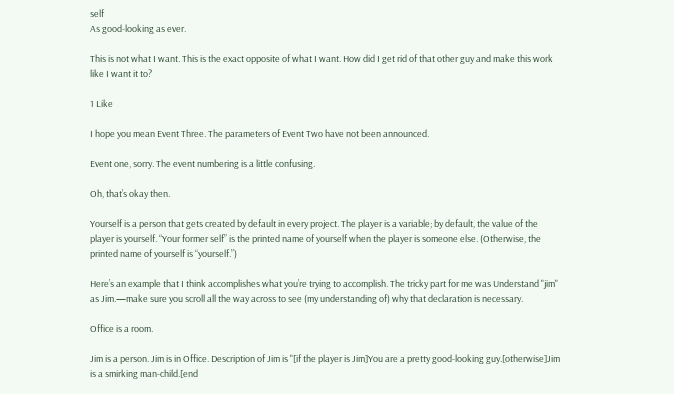self
As good-looking as ever.

This is not what I want. This is the exact opposite of what I want. How did I get rid of that other guy and make this work like I want it to?

1 Like

I hope you mean Event Three. The parameters of Event Two have not been announced.

Event one, sorry. The event numbering is a little confusing.

Oh, that’s okay then.

Yourself is a person that gets created by default in every project. The player is a variable; by default, the value of the player is yourself. “Your former self” is the printed name of yourself when the player is someone else. (Otherwise, the printed name of yourself is “yourself.”)

Here’s an example that I think accomplishes what you’re trying to accomplish. The tricky part for me was Understand "jim" as Jim.—make sure you scroll all the way across to see (my understanding of) why that declaration is necessary.

Office is a room.

Jim is a person. Jim is in Office. Description of Jim is "[if the player is Jim]You are a pretty good-looking guy.[otherwise]Jim is a smirking man-child.[end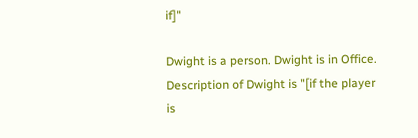if]"

Dwight is a person. Dwight is in Office. Description of Dwight is "[if the player is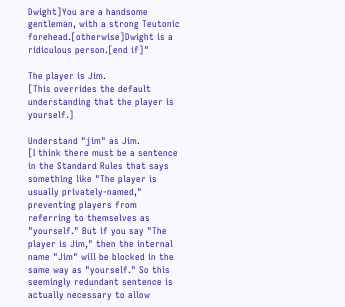Dwight]You are a handsome gentleman, with a strong Teutonic forehead.[otherwise]Dwight is a ridiculous person.[end if]"

The player is Jim.
[This overrides the default understanding that the player is yourself.]

Understand "jim" as Jim.
[I think there must be a sentence in the Standard Rules that says something like "The player is usually privately-named," preventing players from referring to themselves as "yourself." But if you say "The player is Jim," then the internal name "Jim" will be blocked in the same way as "yourself." So this seemingly redundant sentence is actually necessary to allow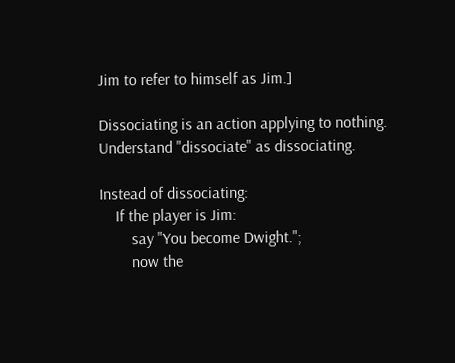Jim to refer to himself as Jim.]

Dissociating is an action applying to nothing. Understand "dissociate" as dissociating.

Instead of dissociating:
    If the player is Jim:
        say "You become Dwight.";
        now the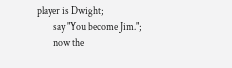player is Dwight;
        say "You become Jim.";
        now the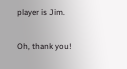player is Jim.

Oh, thank you!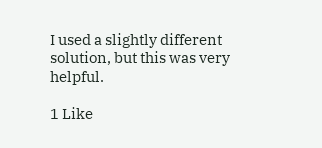I used a slightly different solution, but this was very helpful.

1 Like